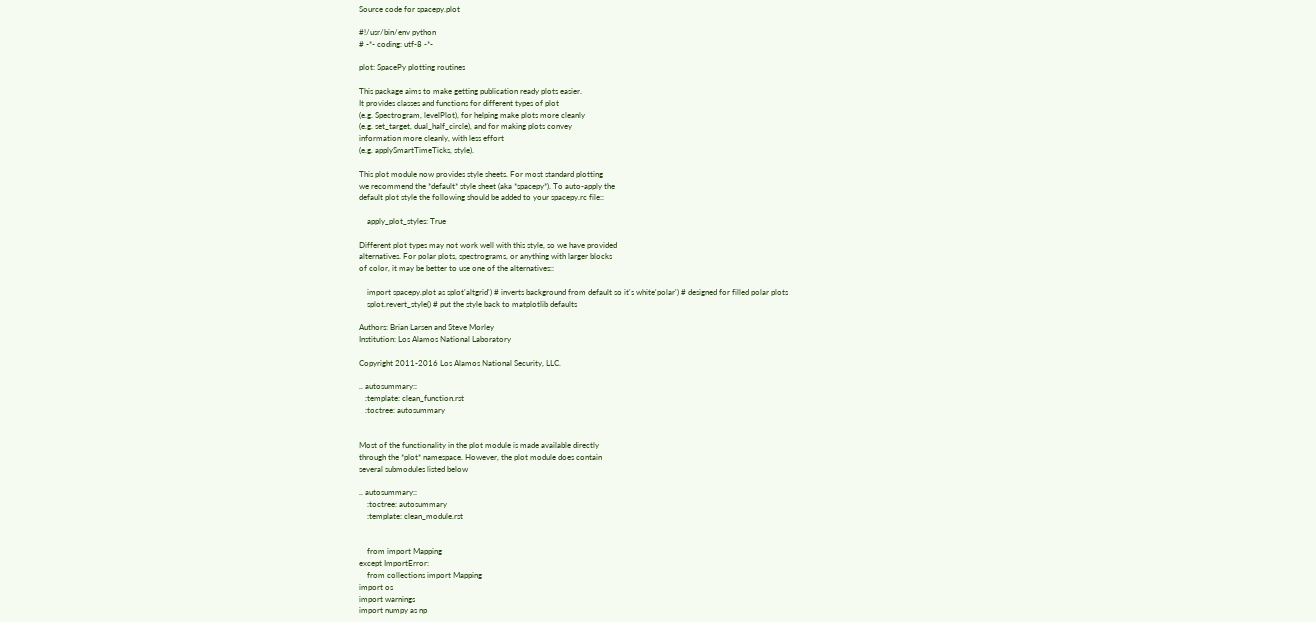Source code for spacepy.plot

#!/usr/bin/env python
# -*- coding: utf-8 -*-

plot: SpacePy plotting routines

This package aims to make getting publication ready plots easier.
It provides classes and functions for different types of plot
(e.g. Spectrogram, levelPlot), for helping make plots more cleanly
(e.g. set_target, dual_half_circle), and for making plots convey
information more cleanly, with less effort
(e.g. applySmartTimeTicks, style).

This plot module now provides style sheets. For most standard plotting
we recommend the *default* style sheet (aka *spacepy*). To auto-apply the
default plot style the following should be added to your spacepy.rc file::

    apply_plot_styles: True

Different plot types may not work well with this style, so we have provided
alternatives. For polar plots, spectrograms, or anything with larger blocks
of color, it may be better to use one of the alternatives::

    import spacepy.plot as splot'altgrid') # inverts background from default so it's white'polar') # designed for filled polar plots
    splot.revert_style() # put the style back to matplotlib defaults

Authors: Brian Larsen and Steve Morley
Institution: Los Alamos National Laboratory

Copyright 2011-2016 Los Alamos National Security, LLC.

.. autosummary::
   :template: clean_function.rst
   :toctree: autosummary


Most of the functionality in the plot module is made available directly
through the *plot* namespace. However, the plot module does contain
several submodules listed below

.. autosummary::
    :toctree: autosummary
    :template: clean_module.rst


    from import Mapping
except ImportError:
    from collections import Mapping
import os
import warnings
import numpy as np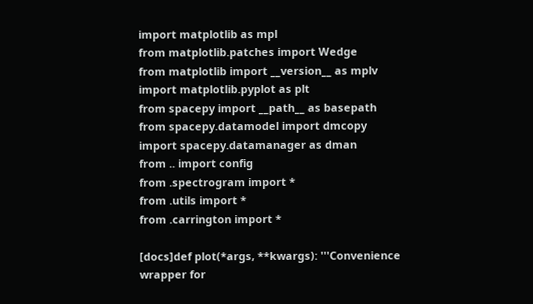import matplotlib as mpl
from matplotlib.patches import Wedge
from matplotlib import __version__ as mplv
import matplotlib.pyplot as plt
from spacepy import __path__ as basepath
from spacepy.datamodel import dmcopy
import spacepy.datamanager as dman
from .. import config
from .spectrogram import *
from .utils import *
from .carrington import *

[docs]def plot(*args, **kwargs): '''Convenience wrapper for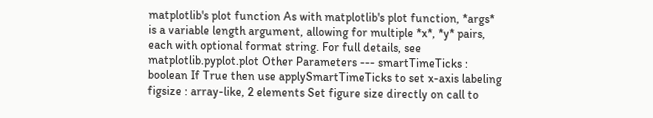matplotlib's plot function As with matplotlib's plot function, *args* is a variable length argument, allowing for multiple *x*, *y* pairs, each with optional format string. For full details, see matplotlib.pyplot.plot Other Parameters --- smartTimeTicks : boolean If True then use applySmartTimeTicks to set x-axis labeling figsize : array-like, 2 elements Set figure size directly on call to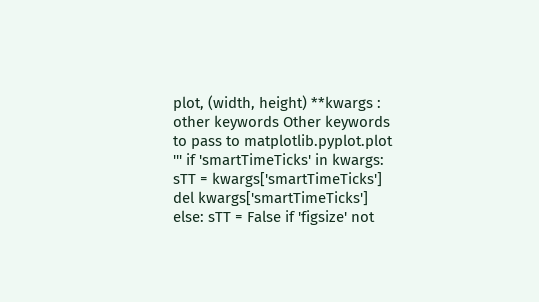plot, (width, height) **kwargs : other keywords Other keywords to pass to matplotlib.pyplot.plot ''' if 'smartTimeTicks' in kwargs: sTT = kwargs['smartTimeTicks'] del kwargs['smartTimeTicks'] else: sTT = False if 'figsize' not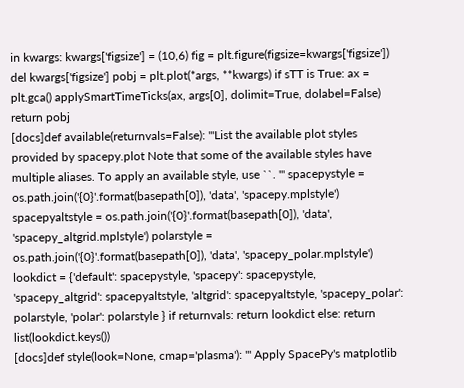in kwargs: kwargs['figsize'] = (10,6) fig = plt.figure(figsize=kwargs['figsize']) del kwargs['figsize'] pobj = plt.plot(*args, **kwargs) if sTT is True: ax = plt.gca() applySmartTimeTicks(ax, args[0], dolimit=True, dolabel=False) return pobj
[docs]def available(returnvals=False): '''List the available plot styles provided by spacepy.plot Note that some of the available styles have multiple aliases. To apply an available style, use ``. ''' spacepystyle = os.path.join('{0}'.format(basepath[0]), 'data', 'spacepy.mplstyle') spacepyaltstyle = os.path.join('{0}'.format(basepath[0]), 'data', 'spacepy_altgrid.mplstyle') polarstyle = os.path.join('{0}'.format(basepath[0]), 'data', 'spacepy_polar.mplstyle') lookdict = {'default': spacepystyle, 'spacepy': spacepystyle, 'spacepy_altgrid': spacepyaltstyle, 'altgrid': spacepyaltstyle, 'spacepy_polar': polarstyle, 'polar': polarstyle } if returnvals: return lookdict else: return list(lookdict.keys())
[docs]def style(look=None, cmap='plasma'): ''' Apply SpacePy's matplotlib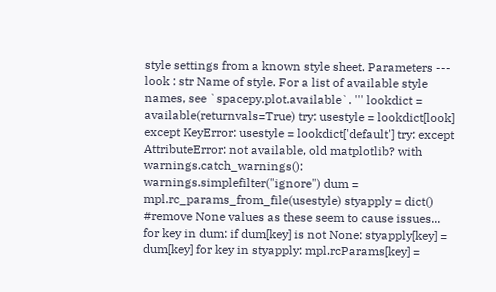style settings from a known style sheet. Parameters --- look : str Name of style. For a list of available style names, see `spacepy.plot.available`. ''' lookdict = available(returnvals=True) try: usestyle = lookdict[look] except KeyError: usestyle = lookdict['default'] try: except AttributeError: not available, old matplotlib? with warnings.catch_warnings(): warnings.simplefilter("ignore") dum = mpl.rc_params_from_file(usestyle) styapply = dict() #remove None values as these seem to cause issues... for key in dum: if dum[key] is not None: styapply[key] = dum[key] for key in styapply: mpl.rcParams[key] =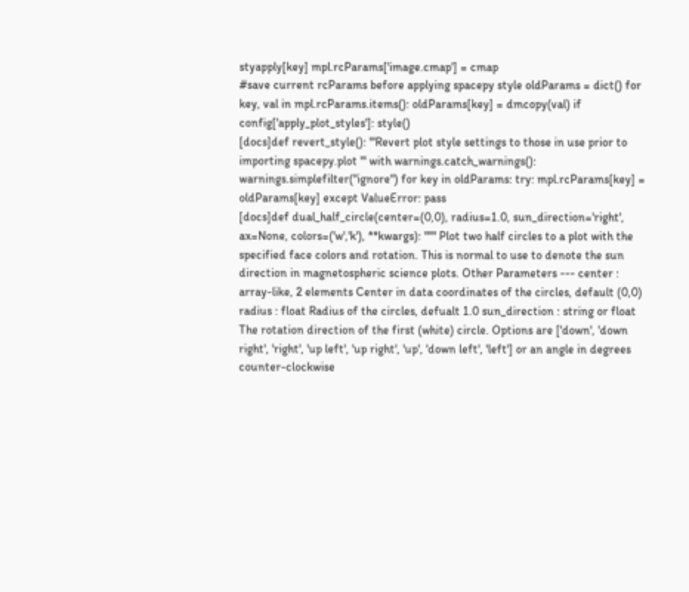styapply[key] mpl.rcParams['image.cmap'] = cmap
#save current rcParams before applying spacepy style oldParams = dict() for key, val in mpl.rcParams.items(): oldParams[key] = dmcopy(val) if config['apply_plot_styles']: style()
[docs]def revert_style(): '''Revert plot style settings to those in use prior to importing spacepy.plot ''' with warnings.catch_warnings(): warnings.simplefilter("ignore") for key in oldParams: try: mpl.rcParams[key] = oldParams[key] except ValueError: pass
[docs]def dual_half_circle(center=(0,0), radius=1.0, sun_direction='right', ax=None, colors=('w','k'), **kwargs): """ Plot two half circles to a plot with the specified face colors and rotation. This is normal to use to denote the sun direction in magnetospheric science plots. Other Parameters --- center : array-like, 2 elements Center in data coordinates of the circles, default (0,0) radius : float Radius of the circles, defualt 1.0 sun_direction : string or float The rotation direction of the first (white) circle. Options are ['down', 'down right', 'right', 'up left', 'up right', 'up', 'down left', 'left'] or an angle in degrees counter-clockwise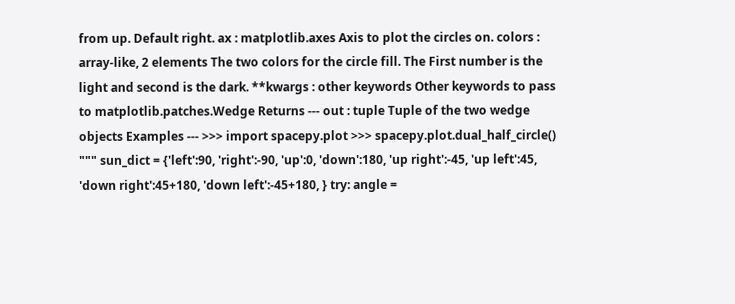from up. Default right. ax : matplotlib.axes Axis to plot the circles on. colors : array-like, 2 elements The two colors for the circle fill. The First number is the light and second is the dark. **kwargs : other keywords Other keywords to pass to matplotlib.patches.Wedge Returns --- out : tuple Tuple of the two wedge objects Examples --- >>> import spacepy.plot >>> spacepy.plot.dual_half_circle() """ sun_dict = {'left':90, 'right':-90, 'up':0, 'down':180, 'up right':-45, 'up left':45, 'down right':45+180, 'down left':-45+180, } try: angle =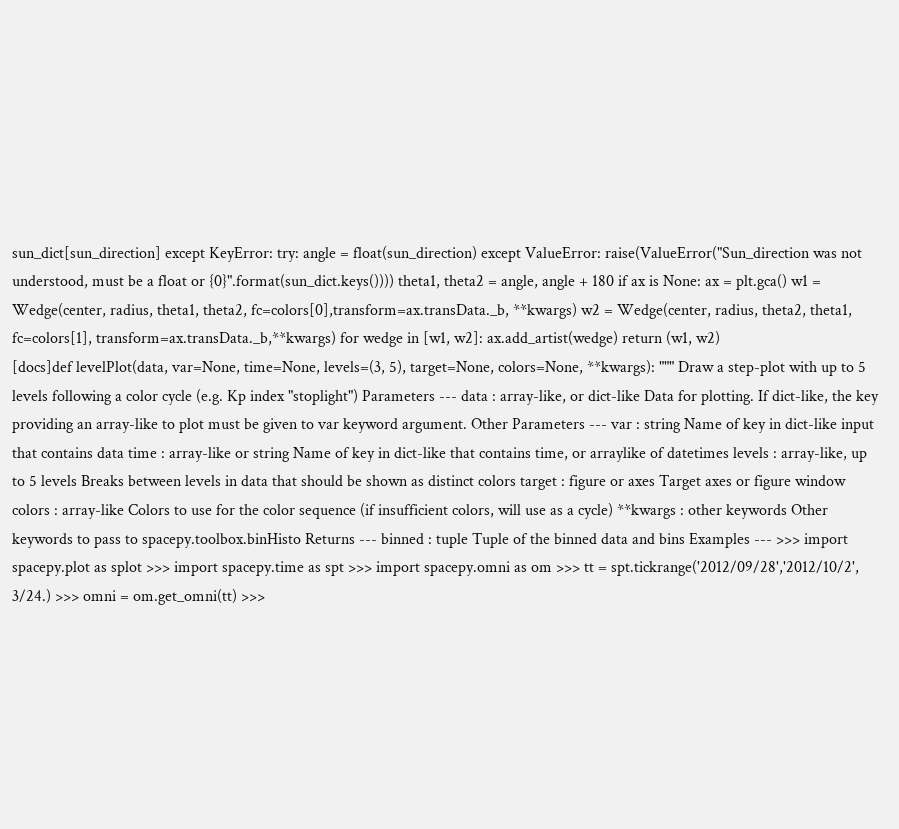sun_dict[sun_direction] except KeyError: try: angle = float(sun_direction) except ValueError: raise(ValueError("Sun_direction was not understood, must be a float or {0}".format(sun_dict.keys()))) theta1, theta2 = angle, angle + 180 if ax is None: ax = plt.gca() w1 = Wedge(center, radius, theta1, theta2, fc=colors[0],transform=ax.transData._b, **kwargs) w2 = Wedge(center, radius, theta2, theta1, fc=colors[1], transform=ax.transData._b,**kwargs) for wedge in [w1, w2]: ax.add_artist(wedge) return (w1, w2)
[docs]def levelPlot(data, var=None, time=None, levels=(3, 5), target=None, colors=None, **kwargs): """ Draw a step-plot with up to 5 levels following a color cycle (e.g. Kp index "stoplight") Parameters --- data : array-like, or dict-like Data for plotting. If dict-like, the key providing an array-like to plot must be given to var keyword argument. Other Parameters --- var : string Name of key in dict-like input that contains data time : array-like or string Name of key in dict-like that contains time, or arraylike of datetimes levels : array-like, up to 5 levels Breaks between levels in data that should be shown as distinct colors target : figure or axes Target axes or figure window colors : array-like Colors to use for the color sequence (if insufficient colors, will use as a cycle) **kwargs : other keywords Other keywords to pass to spacepy.toolbox.binHisto Returns --- binned : tuple Tuple of the binned data and bins Examples --- >>> import spacepy.plot as splot >>> import spacepy.time as spt >>> import spacepy.omni as om >>> tt = spt.tickrange('2012/09/28','2012/10/2', 3/24.) >>> omni = om.get_omni(tt) >>>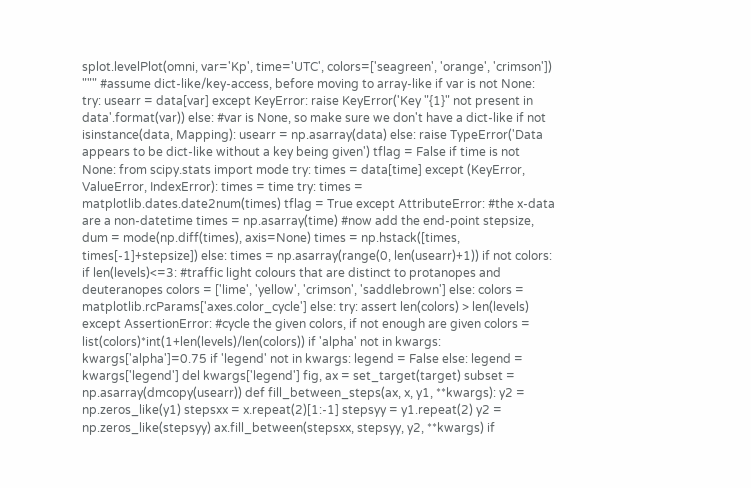splot.levelPlot(omni, var='Kp', time='UTC', colors=['seagreen', 'orange', 'crimson']) """ #assume dict-like/key-access, before moving to array-like if var is not None: try: usearr = data[var] except KeyError: raise KeyError('Key "{1}" not present in data'.format(var)) else: #var is None, so make sure we don't have a dict-like if not isinstance(data, Mapping): usearr = np.asarray(data) else: raise TypeError('Data appears to be dict-like without a key being given') tflag = False if time is not None: from scipy.stats import mode try: times = data[time] except (KeyError, ValueError, IndexError): times = time try: times = matplotlib.dates.date2num(times) tflag = True except AttributeError: #the x-data are a non-datetime times = np.asarray(time) #now add the end-point stepsize, dum = mode(np.diff(times), axis=None) times = np.hstack([times, times[-1]+stepsize]) else: times = np.asarray(range(0, len(usearr)+1)) if not colors: if len(levels)<=3: #traffic light colours that are distinct to protanopes and deuteranopes colors = ['lime', 'yellow', 'crimson', 'saddlebrown'] else: colors = matplotlib.rcParams['axes.color_cycle'] else: try: assert len(colors) > len(levels) except AssertionError: #cycle the given colors, if not enough are given colors = list(colors)*int(1+len(levels)/len(colors)) if 'alpha' not in kwargs: kwargs['alpha']=0.75 if 'legend' not in kwargs: legend = False else: legend = kwargs['legend'] del kwargs['legend'] fig, ax = set_target(target) subset = np.asarray(dmcopy(usearr)) def fill_between_steps(ax, x, y1, **kwargs): y2 = np.zeros_like(y1) stepsxx = x.repeat(2)[1:-1] stepsyy = y1.repeat(2) y2 = np.zeros_like(stepsyy) ax.fill_between(stepsxx, stepsyy, y2, **kwargs) if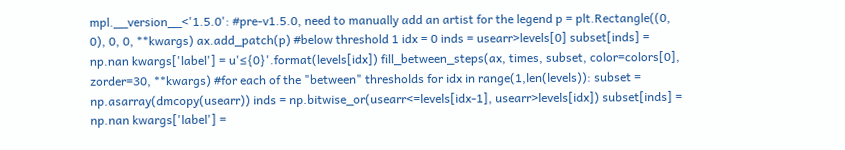mpl.__version__<'1.5.0': #pre-v1.5.0, need to manually add an artist for the legend p = plt.Rectangle((0, 0), 0, 0, **kwargs) ax.add_patch(p) #below threshold 1 idx = 0 inds = usearr>levels[0] subset[inds] = np.nan kwargs['label'] = u'≤{0}'.format(levels[idx]) fill_between_steps(ax, times, subset, color=colors[0], zorder=30, **kwargs) #for each of the "between" thresholds for idx in range(1,len(levels)): subset = np.asarray(dmcopy(usearr)) inds = np.bitwise_or(usearr<=levels[idx-1], usearr>levels[idx]) subset[inds] = np.nan kwargs['label'] =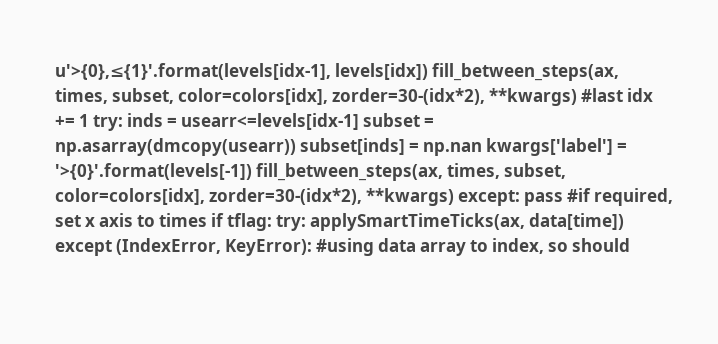u'>{0},≤{1}'.format(levels[idx-1], levels[idx]) fill_between_steps(ax, times, subset, color=colors[idx], zorder=30-(idx*2), **kwargs) #last idx += 1 try: inds = usearr<=levels[idx-1] subset = np.asarray(dmcopy(usearr)) subset[inds] = np.nan kwargs['label'] = '>{0}'.format(levels[-1]) fill_between_steps(ax, times, subset, color=colors[idx], zorder=30-(idx*2), **kwargs) except: pass #if required, set x axis to times if tflag: try: applySmartTimeTicks(ax, data[time]) except (IndexError, KeyError): #using data array to index, so should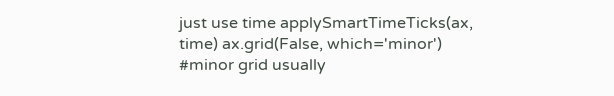just use time applySmartTimeTicks(ax, time) ax.grid(False, which='minor') #minor grid usually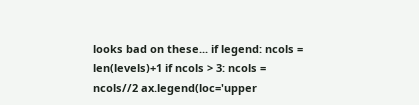looks bad on these... if legend: ncols = len(levels)+1 if ncols > 3: ncols = ncols//2 ax.legend(loc='upper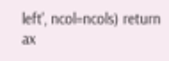left', ncol=ncols) return ax